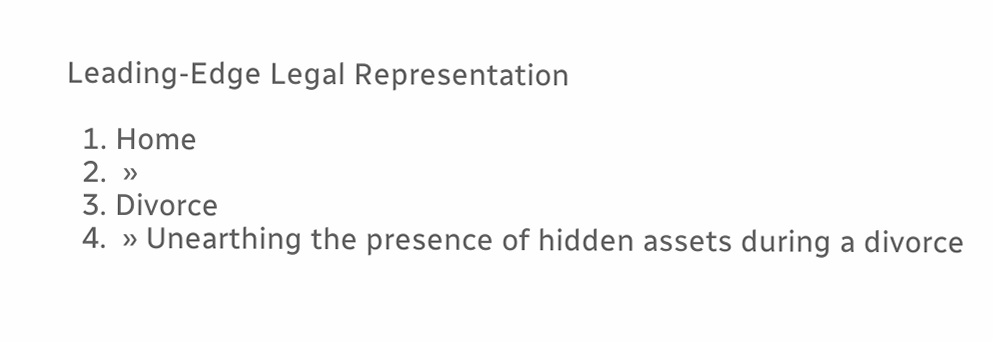Leading-Edge Legal Representation

  1. Home
  2.  »
  3. Divorce
  4.  » Unearthing the presence of hidden assets during a divorce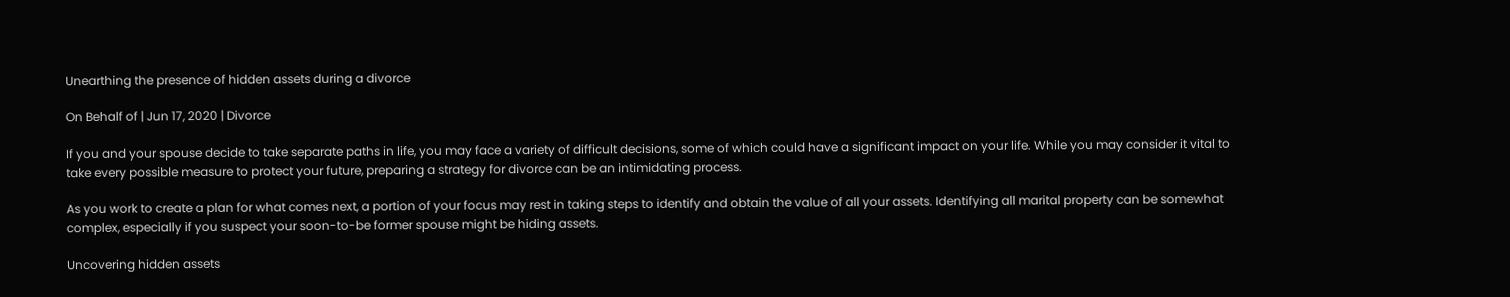Unearthing the presence of hidden assets during a divorce

On Behalf of | Jun 17, 2020 | Divorce

If you and your spouse decide to take separate paths in life, you may face a variety of difficult decisions, some of which could have a significant impact on your life. While you may consider it vital to take every possible measure to protect your future, preparing a strategy for divorce can be an intimidating process.

As you work to create a plan for what comes next, a portion of your focus may rest in taking steps to identify and obtain the value of all your assets. Identifying all marital property can be somewhat complex, especially if you suspect your soon-to-be former spouse might be hiding assets.

Uncovering hidden assets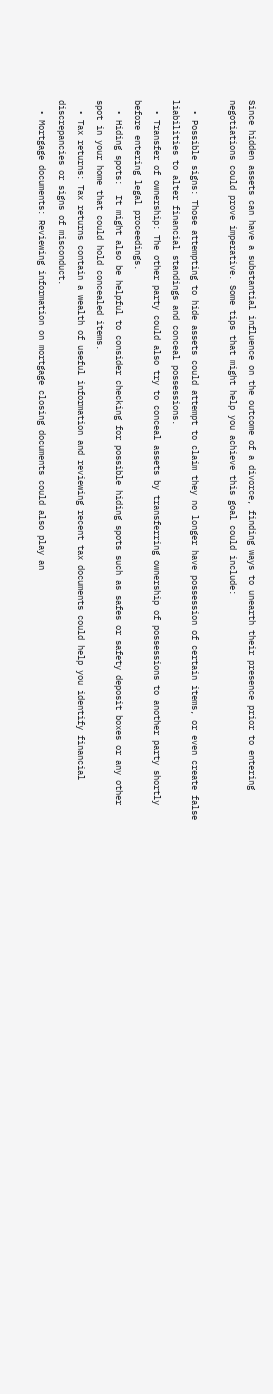Since hidden assets can have a substantial influence on the outcome of a divorce, finding ways to unearth their presence prior to entering negotiations could prove imperative. Some tips that might help you achieve this goal could include:

  • Possible signs: Those attempting to hide assets could attempt to claim they no longer have possession of certain items, or even create false liabilities to alter financial standings and conceal possessions.
  • Transfer of ownership: The other party could also try to conceal assets by transferring ownership of possessions to another party shortly before entering legal proceedings.
  • Hiding spots:  It might also be helpful to consider checking for possible hiding spots such as safes or safety deposit boxes or any other spot in your home that could hold concealed items.
  • Tax returns: Tax returns contain a wealth of useful information and reviewing recent tax documents could help you identify financial discrepancies or signs of misconduct.
  • Mortgage documents: Reviewing information on mortgage closing documents could also play an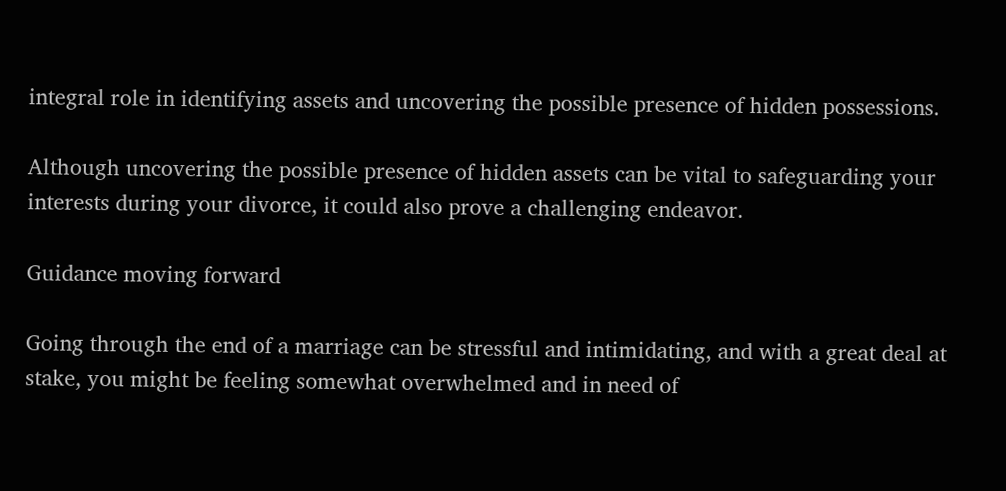integral role in identifying assets and uncovering the possible presence of hidden possessions.

Although uncovering the possible presence of hidden assets can be vital to safeguarding your interests during your divorce, it could also prove a challenging endeavor.

Guidance moving forward

Going through the end of a marriage can be stressful and intimidating, and with a great deal at stake, you might be feeling somewhat overwhelmed and in need of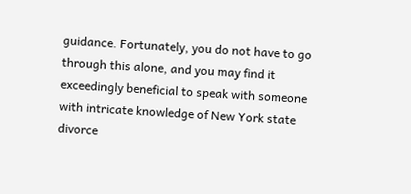guidance. Fortunately, you do not have to go through this alone, and you may find it exceedingly beneficial to speak with someone with intricate knowledge of New York state divorce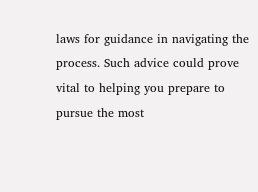laws for guidance in navigating the process. Such advice could prove vital to helping you prepare to pursue the most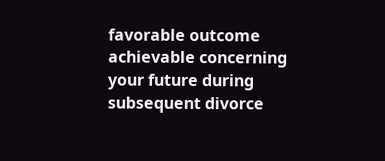favorable outcome achievable concerning your future during subsequent divorce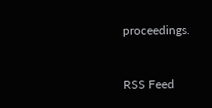proceedings.


RSS Feed